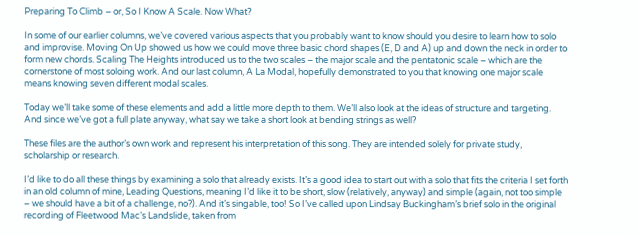Preparing To Climb – or, So I Know A Scale. Now What?

In some of our earlier columns, we’ve covered various aspects that you probably want to know should you desire to learn how to solo and improvise. Moving On Up showed us how we could move three basic chord shapes (E, D and A) up and down the neck in order to form new chords. Scaling The Heights introduced us to the two scales – the major scale and the pentatonic scale – which are the cornerstone of most soloing work. And our last column, A La Modal, hopefully demonstrated to you that knowing one major scale means knowing seven different modal scales.

Today we’ll take some of these elements and add a little more depth to them. We’ll also look at the ideas of structure and targeting. And since we’ve got a full plate anyway, what say we take a short look at bending strings as well?

These files are the author’s own work and represent his interpretation of this song. They are intended solely for private study, scholarship or research.

I’d like to do all these things by examining a solo that already exists. It’s a good idea to start out with a solo that fits the criteria I set forth in an old column of mine, Leading Questions, meaning I’d like it to be short, slow (relatively, anyway) and simple (again, not too simple – we should have a bit of a challenge, no?). And it’s singable, too! So I’ve called upon Lindsay Buckingham’s brief solo in the original recording of Fleetwood Mac’s Landslide, taken from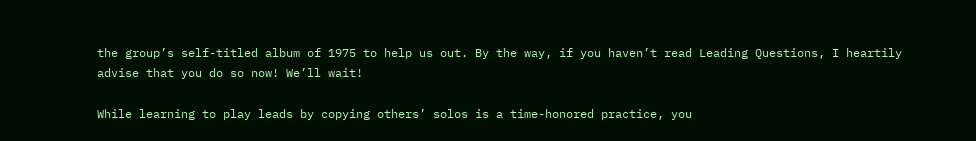the group’s self-titled album of 1975 to help us out. By the way, if you haven’t read Leading Questions, I heartily advise that you do so now! We’ll wait!

While learning to play leads by copying others’ solos is a time-honored practice, you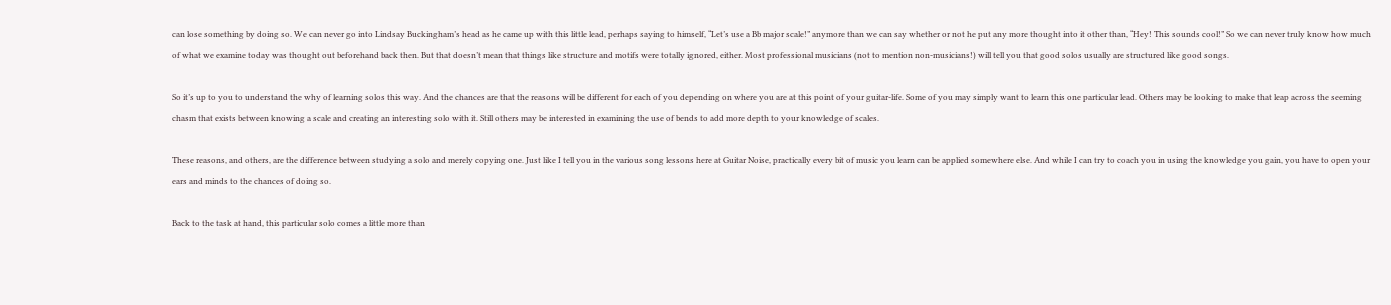can lose something by doing so. We can never go into Lindsay Buckingham’s head as he came up with this little lead, perhaps saying to himself, “Let’s use a Bb major scale!” anymore than we can say whether or not he put any more thought into it other than, “Hey! This sounds cool!” So we can never truly know how much of what we examine today was thought out beforehand back then. But that doesn’t mean that things like structure and motifs were totally ignored, either. Most professional musicians (not to mention non-musicians!) will tell you that good solos usually are structured like good songs.

So it’s up to you to understand the why of learning solos this way. And the chances are that the reasons will be different for each of you depending on where you are at this point of your guitar-life. Some of you may simply want to learn this one particular lead. Others may be looking to make that leap across the seeming chasm that exists between knowing a scale and creating an interesting solo with it. Still others may be interested in examining the use of bends to add more depth to your knowledge of scales.

These reasons, and others, are the difference between studying a solo and merely copying one. Just like I tell you in the various song lessons here at Guitar Noise, practically every bit of music you learn can be applied somewhere else. And while I can try to coach you in using the knowledge you gain, you have to open your ears and minds to the chances of doing so.

Back to the task at hand, this particular solo comes a little more than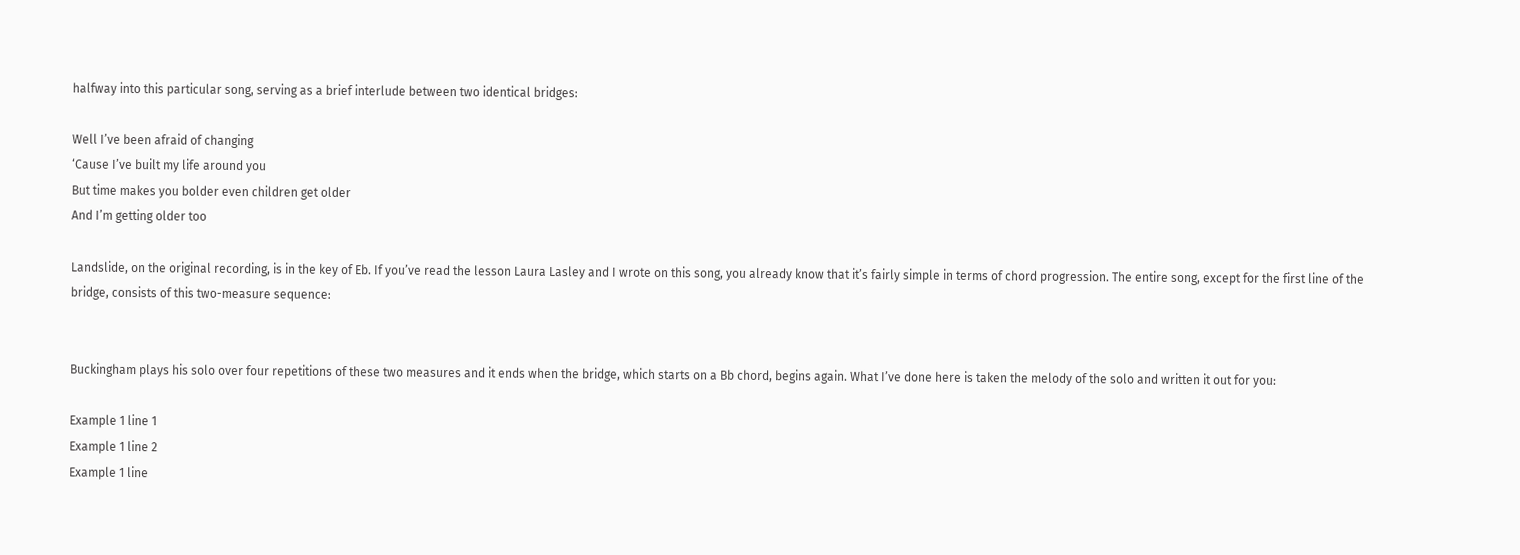halfway into this particular song, serving as a brief interlude between two identical bridges:

Well I’ve been afraid of changing
‘Cause I’ve built my life around you
But time makes you bolder even children get older
And I’m getting older too

Landslide, on the original recording, is in the key of Eb. If you’ve read the lesson Laura Lasley and I wrote on this song, you already know that it’s fairly simple in terms of chord progression. The entire song, except for the first line of the bridge, consists of this two-measure sequence:


Buckingham plays his solo over four repetitions of these two measures and it ends when the bridge, which starts on a Bb chord, begins again. What I’ve done here is taken the melody of the solo and written it out for you:

Example 1 line 1
Example 1 line 2
Example 1 line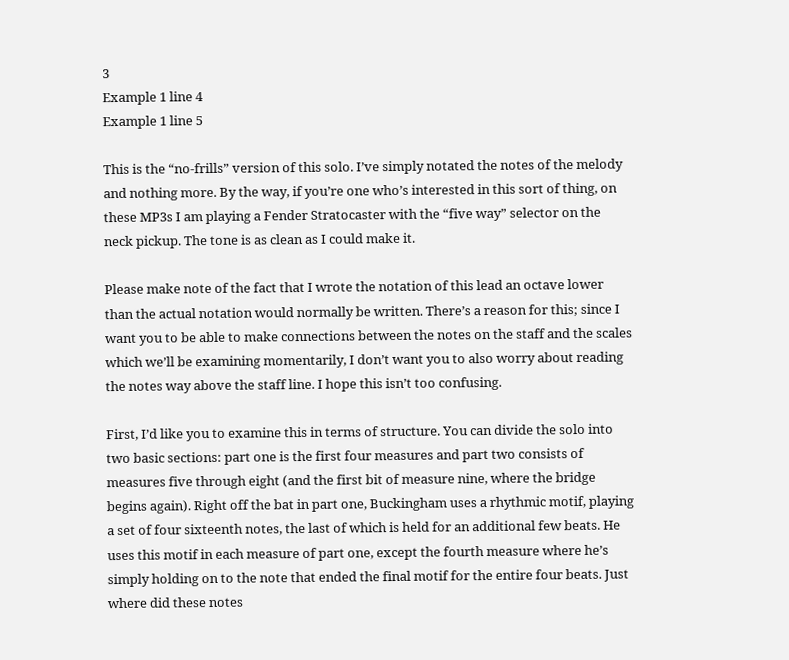3
Example 1 line 4
Example 1 line 5

This is the “no-frills” version of this solo. I’ve simply notated the notes of the melody and nothing more. By the way, if you’re one who’s interested in this sort of thing, on these MP3s I am playing a Fender Stratocaster with the “five way” selector on the neck pickup. The tone is as clean as I could make it.

Please make note of the fact that I wrote the notation of this lead an octave lower than the actual notation would normally be written. There’s a reason for this; since I want you to be able to make connections between the notes on the staff and the scales which we’ll be examining momentarily, I don’t want you to also worry about reading the notes way above the staff line. I hope this isn’t too confusing.

First, I’d like you to examine this in terms of structure. You can divide the solo into two basic sections: part one is the first four measures and part two consists of measures five through eight (and the first bit of measure nine, where the bridge begins again). Right off the bat in part one, Buckingham uses a rhythmic motif, playing a set of four sixteenth notes, the last of which is held for an additional few beats. He uses this motif in each measure of part one, except the fourth measure where he’s simply holding on to the note that ended the final motif for the entire four beats. Just where did these notes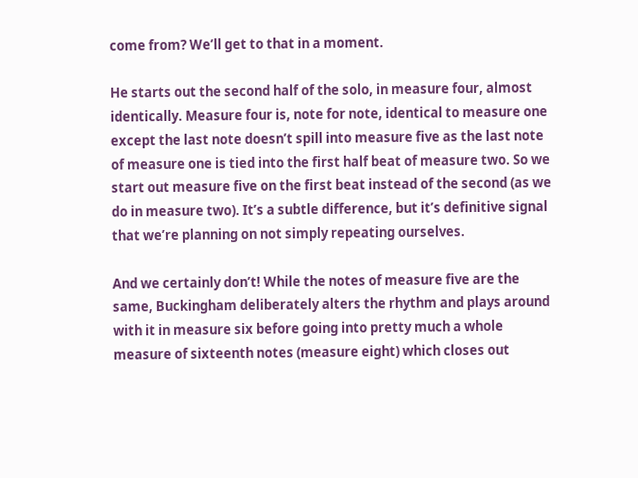come from? We’ll get to that in a moment.

He starts out the second half of the solo, in measure four, almost identically. Measure four is, note for note, identical to measure one except the last note doesn’t spill into measure five as the last note of measure one is tied into the first half beat of measure two. So we start out measure five on the first beat instead of the second (as we do in measure two). It’s a subtle difference, but it’s definitive signal that we’re planning on not simply repeating ourselves.

And we certainly don’t! While the notes of measure five are the same, Buckingham deliberately alters the rhythm and plays around with it in measure six before going into pretty much a whole measure of sixteenth notes (measure eight) which closes out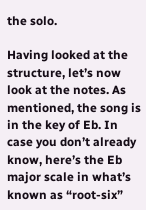the solo.

Having looked at the structure, let’s now look at the notes. As mentioned, the song is in the key of Eb. In case you don’t already know, here’s the Eb major scale in what’s known as “root-six”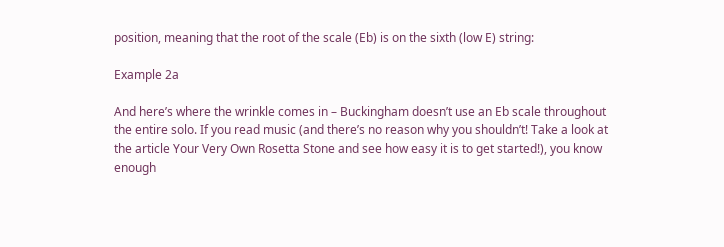position, meaning that the root of the scale (Eb) is on the sixth (low E) string:

Example 2a

And here’s where the wrinkle comes in – Buckingham doesn’t use an Eb scale throughout the entire solo. If you read music (and there’s no reason why you shouldn’t! Take a look at the article Your Very Own Rosetta Stone and see how easy it is to get started!), you know enough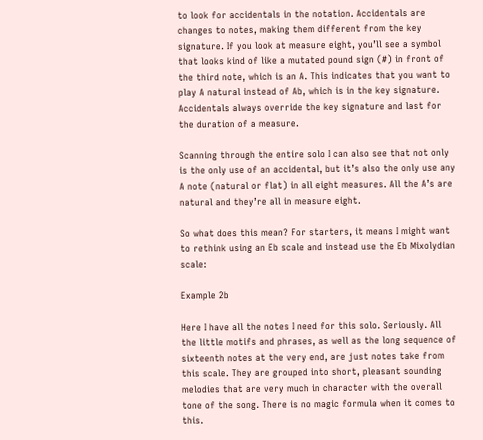to look for accidentals in the notation. Accidentals are changes to notes, making them different from the key signature. If you look at measure eight, you’ll see a symbol that looks kind of like a mutated pound sign (#) in front of the third note, which is an A. This indicates that you want to play A natural instead of Ab, which is in the key signature. Accidentals always override the key signature and last for the duration of a measure.

Scanning through the entire solo I can also see that not only is the only use of an accidental, but it’s also the only use any A note (natural or flat) in all eight measures. All the A’s are natural and they’re all in measure eight.

So what does this mean? For starters, it means I might want to rethink using an Eb scale and instead use the Eb Mixolydian scale:

Example 2b

Here I have all the notes I need for this solo. Seriously. All the little motifs and phrases, as well as the long sequence of sixteenth notes at the very end, are just notes take from this scale. They are grouped into short, pleasant sounding melodies that are very much in character with the overall tone of the song. There is no magic formula when it comes to this.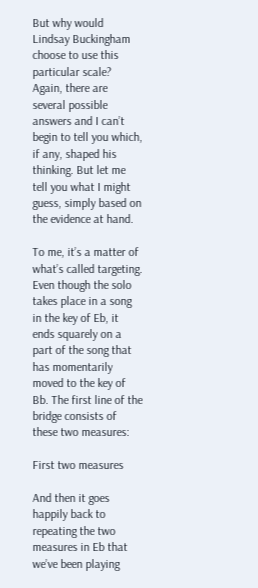But why would Lindsay Buckingham choose to use this particular scale? Again, there are several possible answers and I can’t begin to tell you which, if any, shaped his thinking. But let me tell you what I might guess, simply based on the evidence at hand.

To me, it’s a matter of what’s called targeting. Even though the solo takes place in a song in the key of Eb, it ends squarely on a part of the song that has momentarily moved to the key of Bb. The first line of the bridge consists of these two measures:

First two measures

And then it goes happily back to repeating the two measures in Eb that we’ve been playing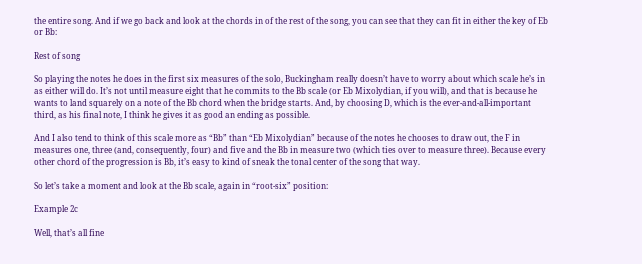the entire song. And if we go back and look at the chords in of the rest of the song, you can see that they can fit in either the key of Eb or Bb:

Rest of song

So playing the notes he does in the first six measures of the solo, Buckingham really doesn’t have to worry about which scale he’s in as either will do. It’s not until measure eight that he commits to the Bb scale (or Eb Mixolydian, if you will), and that is because he wants to land squarely on a note of the Bb chord when the bridge starts. And, by choosing D, which is the ever-and-all-important third, as his final note, I think he gives it as good an ending as possible.

And I also tend to think of this scale more as “Bb” than “Eb Mixolydian” because of the notes he chooses to draw out, the F in measures one, three (and, consequently, four) and five and the Bb in measure two (which ties over to measure three). Because every other chord of the progression is Bb, it’s easy to kind of sneak the tonal center of the song that way.

So let’s take a moment and look at the Bb scale, again in “root-six” position:

Example 2c

Well, that’s all fine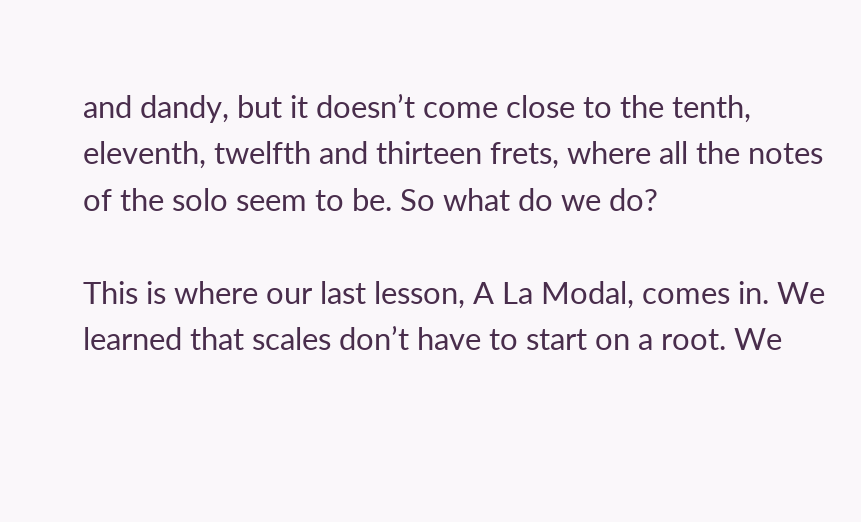and dandy, but it doesn’t come close to the tenth, eleventh, twelfth and thirteen frets, where all the notes of the solo seem to be. So what do we do?

This is where our last lesson, A La Modal, comes in. We learned that scales don’t have to start on a root. We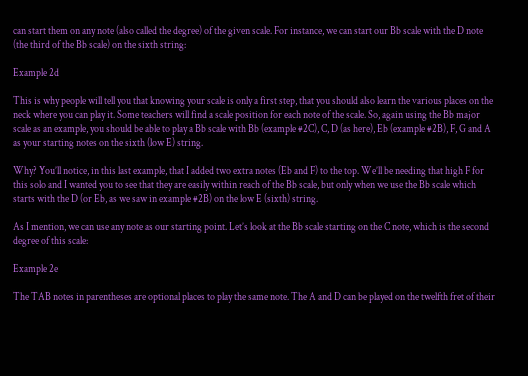can start them on any note (also called the degree) of the given scale. For instance, we can start our Bb scale with the D note (the third of the Bb scale) on the sixth string:

Example 2d

This is why people will tell you that knowing your scale is only a first step, that you should also learn the various places on the neck where you can play it. Some teachers will find a scale position for each note of the scale. So, again using the Bb major scale as an example, you should be able to play a Bb scale with Bb (example #2C), C, D (as here), Eb (example #2B), F, G and A as your starting notes on the sixth (low E) string.

Why? You’ll notice, in this last example, that I added two extra notes (Eb and F) to the top. We’ll be needing that high F for this solo and I wanted you to see that they are easily within reach of the Bb scale, but only when we use the Bb scale which starts with the D (or Eb, as we saw in example #2B) on the low E (sixth) string.

As I mention, we can use any note as our starting point. Let’s look at the Bb scale starting on the C note, which is the second degree of this scale:

Example 2e

The TAB notes in parentheses are optional places to play the same note. The A and D can be played on the twelfth fret of their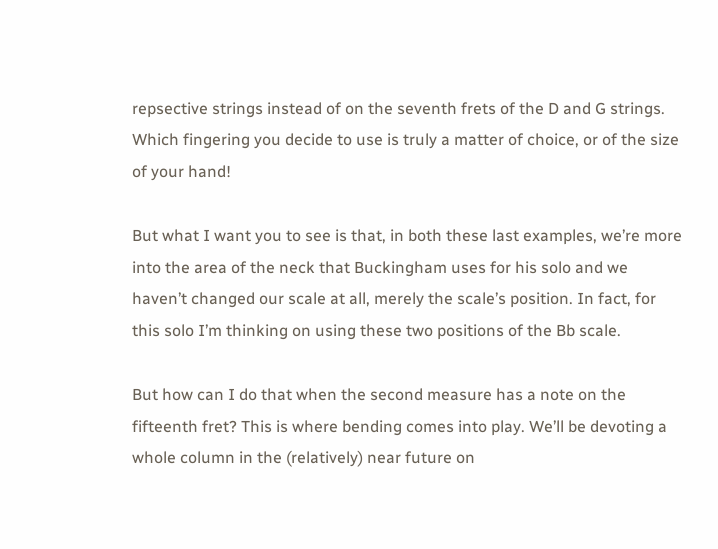repsective strings instead of on the seventh frets of the D and G strings. Which fingering you decide to use is truly a matter of choice, or of the size of your hand!

But what I want you to see is that, in both these last examples, we’re more into the area of the neck that Buckingham uses for his solo and we haven’t changed our scale at all, merely the scale’s position. In fact, for this solo I’m thinking on using these two positions of the Bb scale.

But how can I do that when the second measure has a note on the fifteenth fret? This is where bending comes into play. We’ll be devoting a whole column in the (relatively) near future on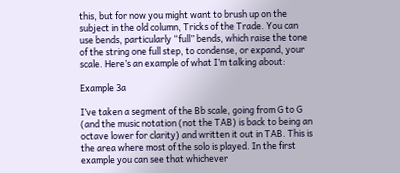this, but for now you might want to brush up on the subject in the old column, Tricks of the Trade. You can use bends, particularly “full” bends, which raise the tone of the string one full step, to condense, or expand, your scale. Here’s an example of what I’m talking about:

Example 3a

I’ve taken a segment of the Bb scale, going from G to G (and the music notation (not the TAB) is back to being an octave lower for clarity) and written it out in TAB. This is the area where most of the solo is played. In the first example you can see that whichever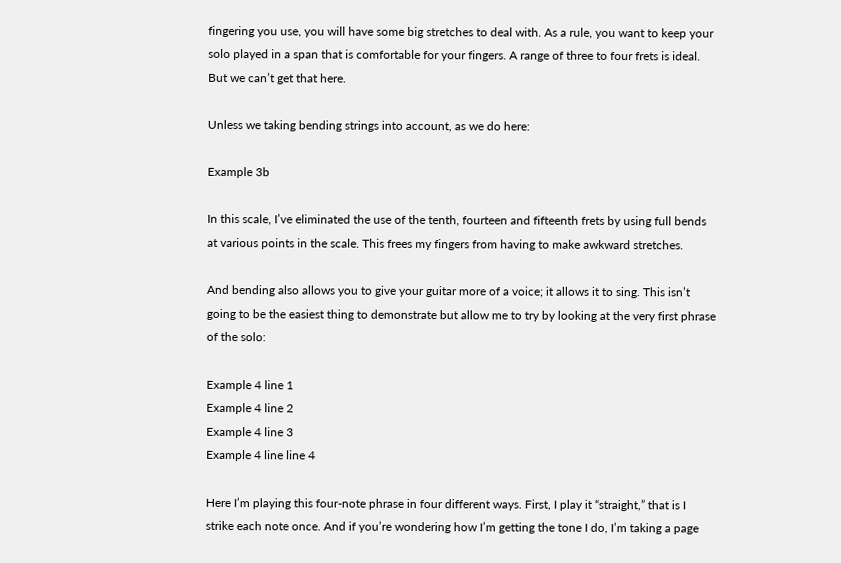fingering you use, you will have some big stretches to deal with. As a rule, you want to keep your solo played in a span that is comfortable for your fingers. A range of three to four frets is ideal. But we can’t get that here.

Unless we taking bending strings into account, as we do here:

Example 3b

In this scale, I’ve eliminated the use of the tenth, fourteen and fifteenth frets by using full bends at various points in the scale. This frees my fingers from having to make awkward stretches.

And bending also allows you to give your guitar more of a voice; it allows it to sing. This isn’t going to be the easiest thing to demonstrate but allow me to try by looking at the very first phrase of the solo:

Example 4 line 1
Example 4 line 2
Example 4 line 3
Example 4 line line 4

Here I’m playing this four-note phrase in four different ways. First, I play it “straight,” that is I strike each note once. And if you’re wondering how I’m getting the tone I do, I’m taking a page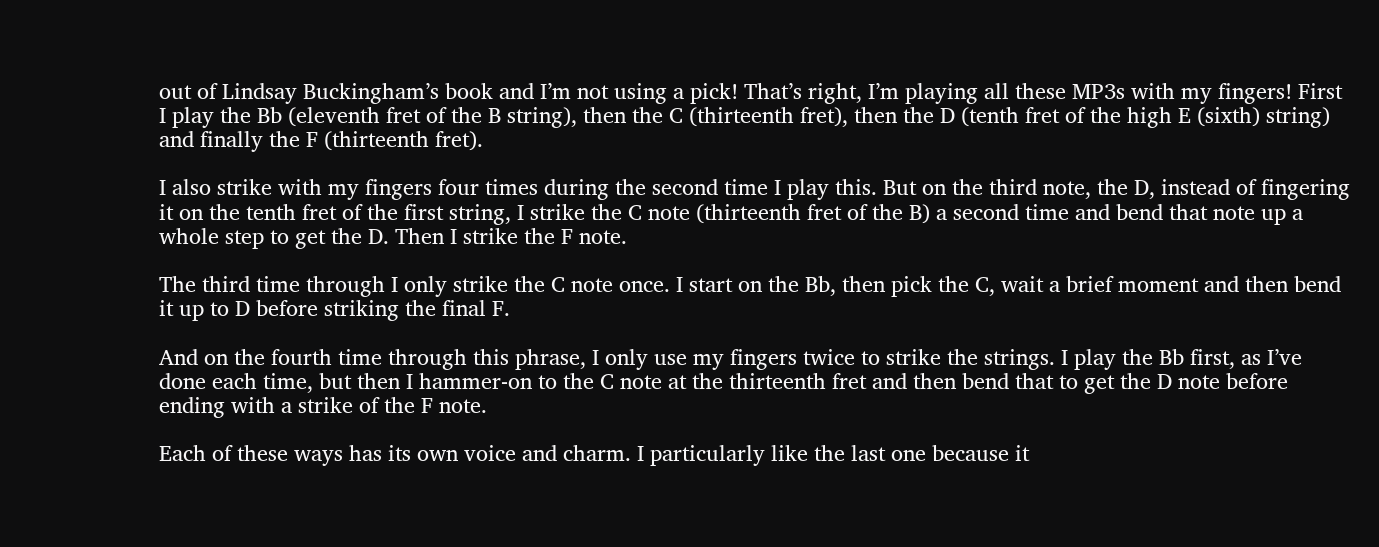out of Lindsay Buckingham’s book and I’m not using a pick! That’s right, I’m playing all these MP3s with my fingers! First I play the Bb (eleventh fret of the B string), then the C (thirteenth fret), then the D (tenth fret of the high E (sixth) string) and finally the F (thirteenth fret).

I also strike with my fingers four times during the second time I play this. But on the third note, the D, instead of fingering it on the tenth fret of the first string, I strike the C note (thirteenth fret of the B) a second time and bend that note up a whole step to get the D. Then I strike the F note.

The third time through I only strike the C note once. I start on the Bb, then pick the C, wait a brief moment and then bend it up to D before striking the final F.

And on the fourth time through this phrase, I only use my fingers twice to strike the strings. I play the Bb first, as I’ve done each time, but then I hammer-on to the C note at the thirteenth fret and then bend that to get the D note before ending with a strike of the F note.

Each of these ways has its own voice and charm. I particularly like the last one because it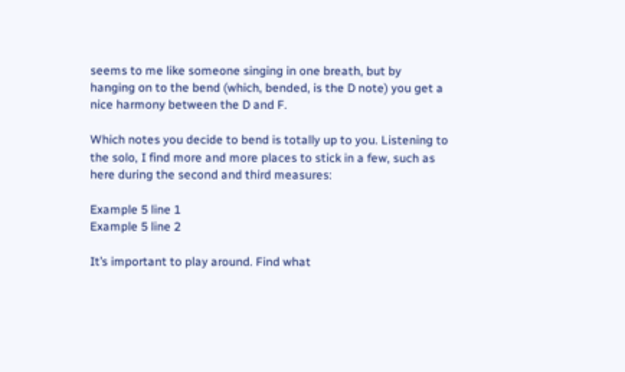seems to me like someone singing in one breath, but by hanging on to the bend (which, bended, is the D note) you get a nice harmony between the D and F.

Which notes you decide to bend is totally up to you. Listening to the solo, I find more and more places to stick in a few, such as here during the second and third measures:

Example 5 line 1
Example 5 line 2

It’s important to play around. Find what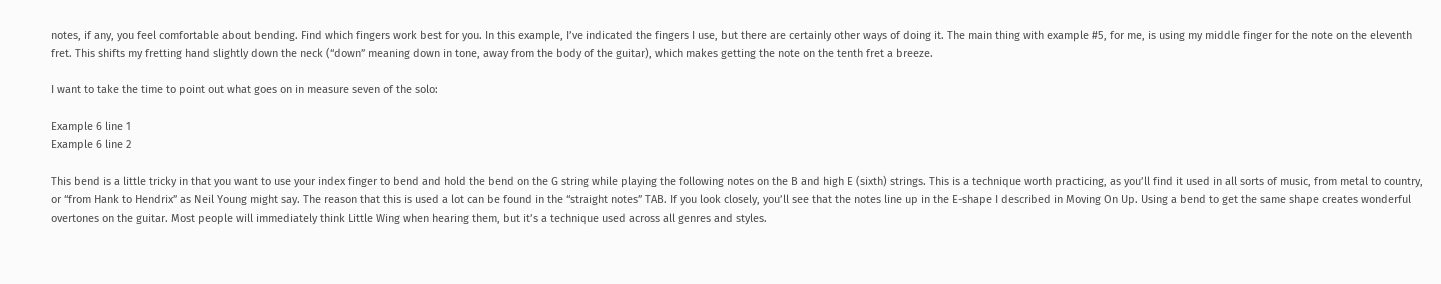notes, if any, you feel comfortable about bending. Find which fingers work best for you. In this example, I’ve indicated the fingers I use, but there are certainly other ways of doing it. The main thing with example #5, for me, is using my middle finger for the note on the eleventh fret. This shifts my fretting hand slightly down the neck (“down” meaning down in tone, away from the body of the guitar), which makes getting the note on the tenth fret a breeze.

I want to take the time to point out what goes on in measure seven of the solo:

Example 6 line 1
Example 6 line 2

This bend is a little tricky in that you want to use your index finger to bend and hold the bend on the G string while playing the following notes on the B and high E (sixth) strings. This is a technique worth practicing, as you’ll find it used in all sorts of music, from metal to country, or “from Hank to Hendrix” as Neil Young might say. The reason that this is used a lot can be found in the “straight notes” TAB. If you look closely, you’ll see that the notes line up in the E-shape I described in Moving On Up. Using a bend to get the same shape creates wonderful overtones on the guitar. Most people will immediately think Little Wing when hearing them, but it’s a technique used across all genres and styles.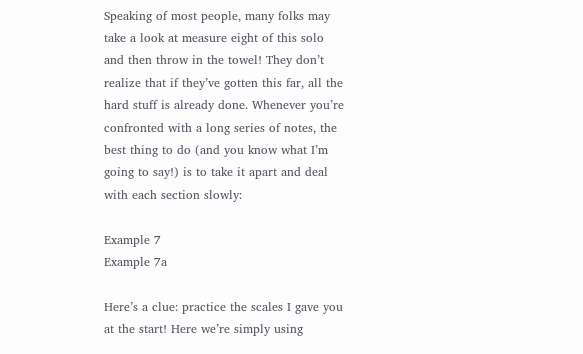Speaking of most people, many folks may take a look at measure eight of this solo and then throw in the towel! They don’t realize that if they’ve gotten this far, all the hard stuff is already done. Whenever you’re confronted with a long series of notes, the best thing to do (and you know what I’m going to say!) is to take it apart and deal with each section slowly:

Example 7
Example 7a

Here’s a clue: practice the scales I gave you at the start! Here we’re simply using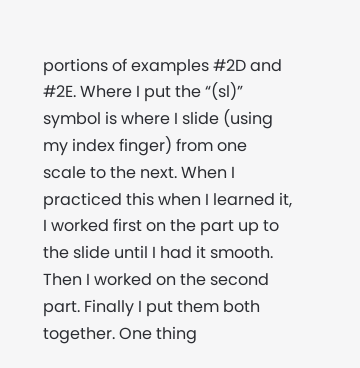portions of examples #2D and #2E. Where I put the “(sl)” symbol is where I slide (using my index finger) from one scale to the next. When I practiced this when I learned it, I worked first on the part up to the slide until I had it smooth. Then I worked on the second part. Finally I put them both together. One thing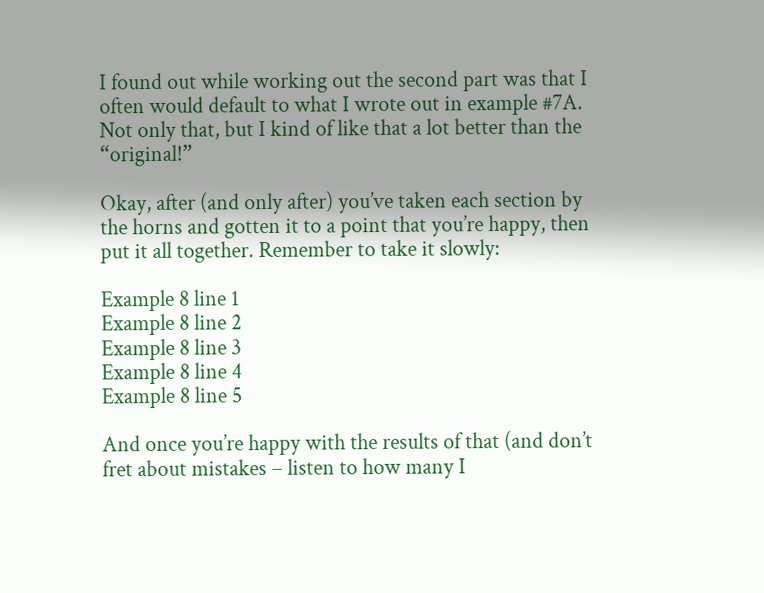I found out while working out the second part was that I often would default to what I wrote out in example #7A. Not only that, but I kind of like that a lot better than the “original!”

Okay, after (and only after) you’ve taken each section by the horns and gotten it to a point that you’re happy, then put it all together. Remember to take it slowly:

Example 8 line 1
Example 8 line 2
Example 8 line 3
Example 8 line 4
Example 8 line 5

And once you’re happy with the results of that (and don’t fret about mistakes – listen to how many I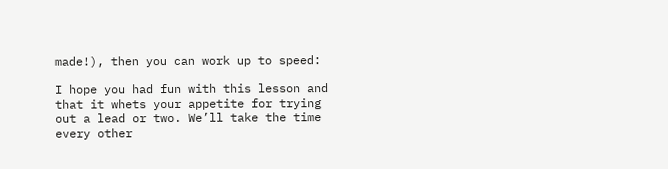made!), then you can work up to speed:

I hope you had fun with this lesson and that it whets your appetite for trying out a lead or two. We’ll take the time every other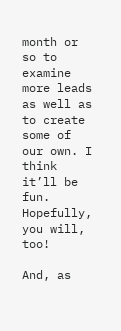month or so to examine more leads as well as to create some of our own. I think it’ll be fun. Hopefully, you will, too!

And, as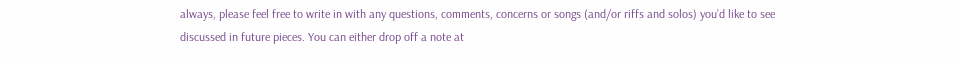always, please feel free to write in with any questions, comments, concerns or songs (and/or riffs and solos) you’d like to see discussed in future pieces. You can either drop off a note at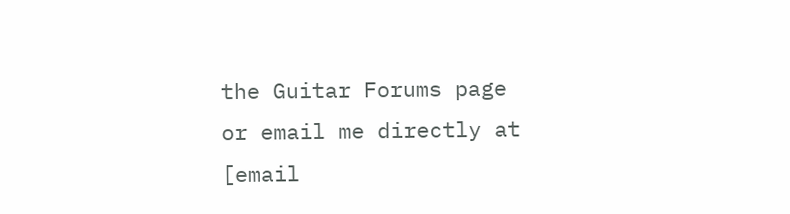the Guitar Forums page or email me directly at [email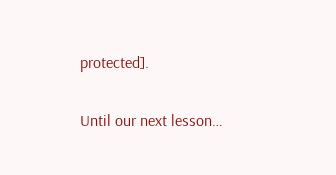protected].

Until our next lesson…